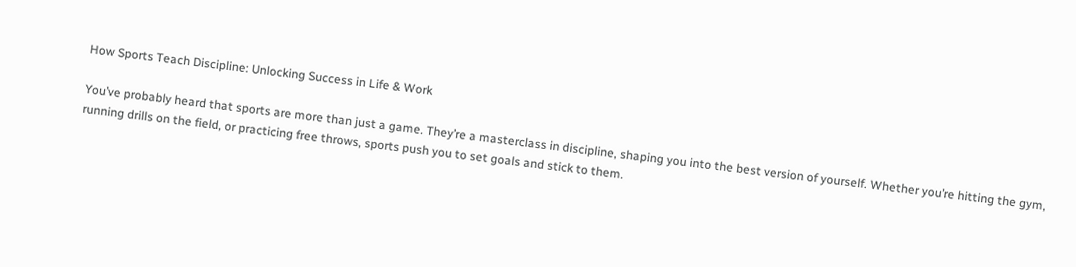How Sports Teach Discipline: Unlocking Success in Life & Work

You’ve probably heard that sports are more than just a game. They’re a masterclass in discipline, shaping you into the best version of yourself. Whether you’re hitting the gym, running drills on the field, or practicing free throws, sports push you to set goals and stick to them.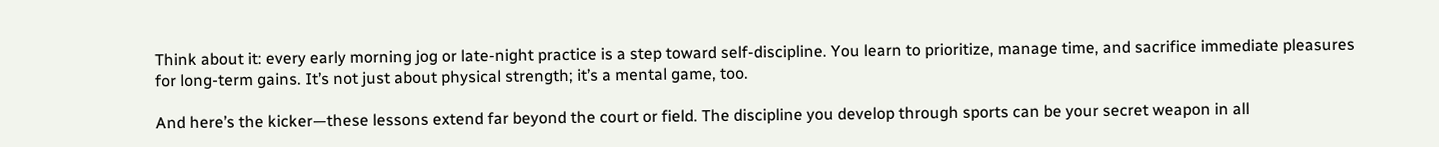Think about it: every early morning jog or late-night practice is a step toward self-discipline. You learn to prioritize, manage time, and sacrifice immediate pleasures for long-term gains. It’s not just about physical strength; it’s a mental game, too.

And here’s the kicker—these lessons extend far beyond the court or field. The discipline you develop through sports can be your secret weapon in all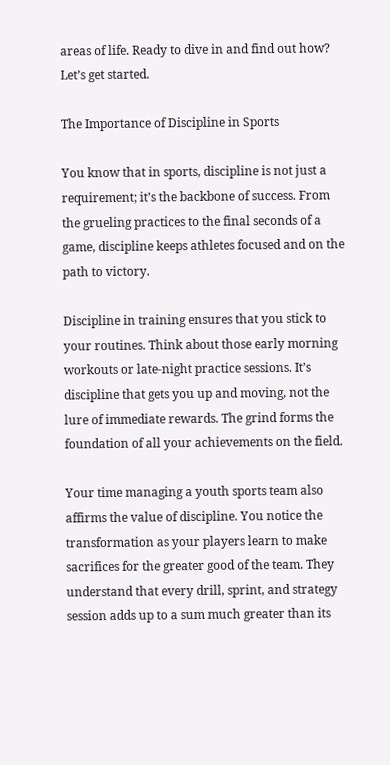areas of life. Ready to dive in and find out how? Let’s get started.

The Importance of Discipline in Sports

You know that in sports, discipline is not just a requirement; it’s the backbone of success. From the grueling practices to the final seconds of a game, discipline keeps athletes focused and on the path to victory.

Discipline in training ensures that you stick to your routines. Think about those early morning workouts or late-night practice sessions. It’s discipline that gets you up and moving, not the lure of immediate rewards. The grind forms the foundation of all your achievements on the field.

Your time managing a youth sports team also affirms the value of discipline. You notice the transformation as your players learn to make sacrifices for the greater good of the team. They understand that every drill, sprint, and strategy session adds up to a sum much greater than its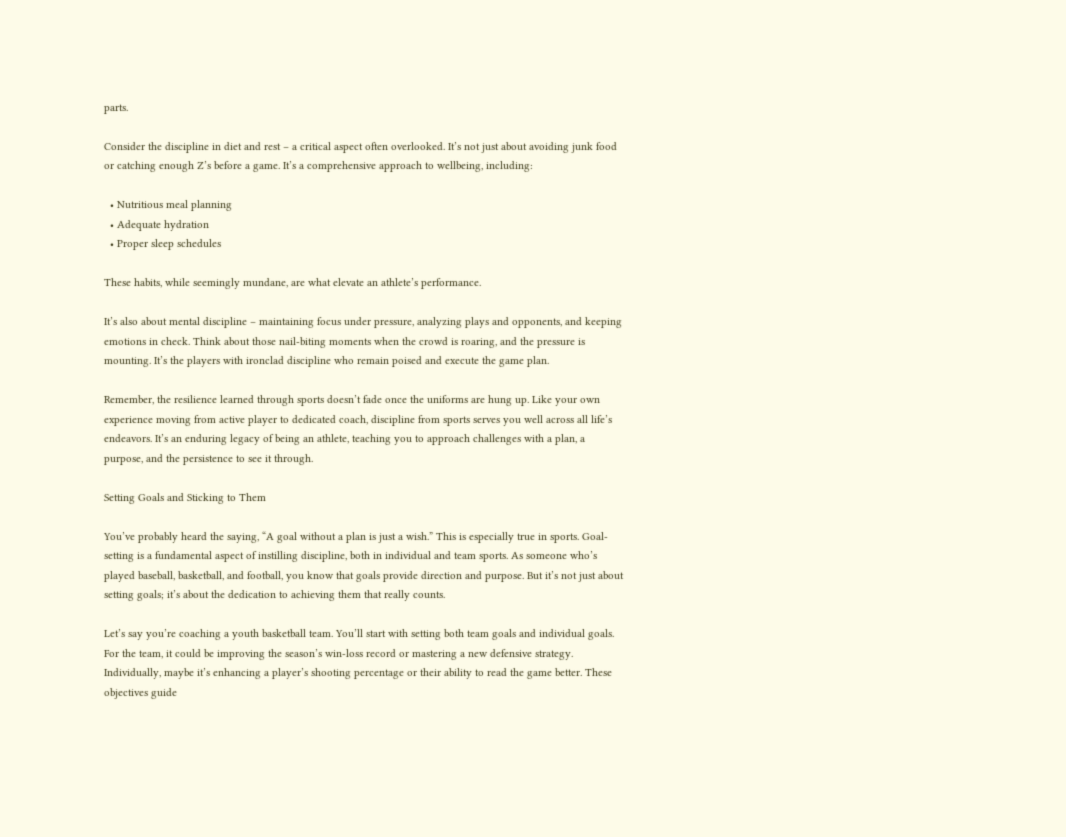parts.

Consider the discipline in diet and rest – a critical aspect often overlooked. It’s not just about avoiding junk food or catching enough Z’s before a game. It’s a comprehensive approach to wellbeing, including:

  • Nutritious meal planning
  • Adequate hydration
  • Proper sleep schedules

These habits, while seemingly mundane, are what elevate an athlete’s performance.

It’s also about mental discipline – maintaining focus under pressure, analyzing plays and opponents, and keeping emotions in check. Think about those nail-biting moments when the crowd is roaring, and the pressure is mounting. It’s the players with ironclad discipline who remain poised and execute the game plan.

Remember, the resilience learned through sports doesn’t fade once the uniforms are hung up. Like your own experience moving from active player to dedicated coach, discipline from sports serves you well across all life’s endeavors. It’s an enduring legacy of being an athlete, teaching you to approach challenges with a plan, a purpose, and the persistence to see it through.

Setting Goals and Sticking to Them

You’ve probably heard the saying, “A goal without a plan is just a wish.” This is especially true in sports. Goal-setting is a fundamental aspect of instilling discipline, both in individual and team sports. As someone who’s played baseball, basketball, and football, you know that goals provide direction and purpose. But it’s not just about setting goals; it’s about the dedication to achieving them that really counts.

Let’s say you’re coaching a youth basketball team. You’ll start with setting both team goals and individual goals. For the team, it could be improving the season’s win-loss record or mastering a new defensive strategy. Individually, maybe it’s enhancing a player’s shooting percentage or their ability to read the game better. These objectives guide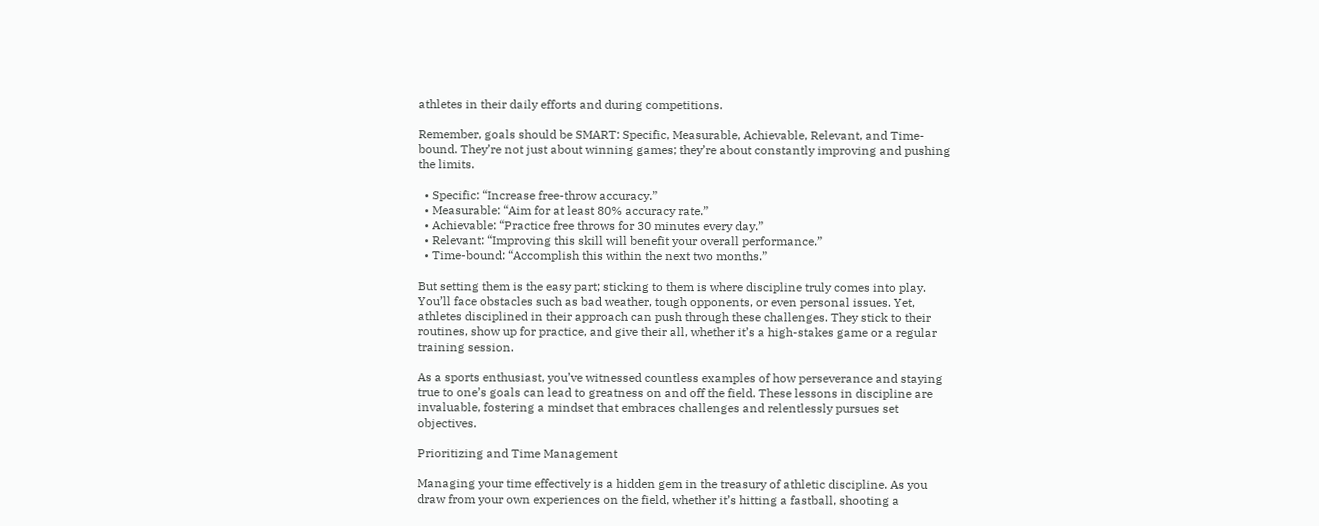athletes in their daily efforts and during competitions.

Remember, goals should be SMART: Specific, Measurable, Achievable, Relevant, and Time-bound. They’re not just about winning games; they’re about constantly improving and pushing the limits.

  • Specific: “Increase free-throw accuracy.”
  • Measurable: “Aim for at least 80% accuracy rate.”
  • Achievable: “Practice free throws for 30 minutes every day.”
  • Relevant: “Improving this skill will benefit your overall performance.”
  • Time-bound: “Accomplish this within the next two months.”

But setting them is the easy part; sticking to them is where discipline truly comes into play. You’ll face obstacles such as bad weather, tough opponents, or even personal issues. Yet, athletes disciplined in their approach can push through these challenges. They stick to their routines, show up for practice, and give their all, whether it’s a high-stakes game or a regular training session.

As a sports enthusiast, you’ve witnessed countless examples of how perseverance and staying true to one’s goals can lead to greatness on and off the field. These lessons in discipline are invaluable, fostering a mindset that embraces challenges and relentlessly pursues set objectives.

Prioritizing and Time Management

Managing your time effectively is a hidden gem in the treasury of athletic discipline. As you draw from your own experiences on the field, whether it’s hitting a fastball, shooting a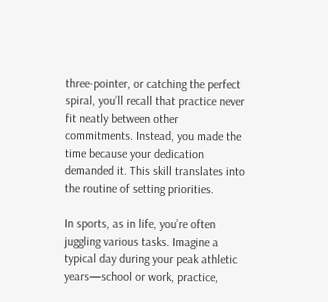three-pointer, or catching the perfect spiral, you’ll recall that practice never fit neatly between other commitments. Instead, you made the time because your dedication demanded it. This skill translates into the routine of setting priorities.

In sports, as in life, you’re often juggling various tasks. Imagine a typical day during your peak athletic years—school or work, practice,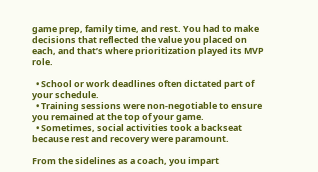game prep, family time, and rest. You had to make decisions that reflected the value you placed on each, and that’s where prioritization played its MVP role.

  • School or work deadlines often dictated part of your schedule.
  • Training sessions were non-negotiable to ensure you remained at the top of your game.
  • Sometimes, social activities took a backseat because rest and recovery were paramount.

From the sidelines as a coach, you impart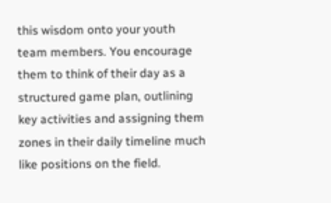this wisdom onto your youth team members. You encourage them to think of their day as a structured game plan, outlining key activities and assigning them zones in their daily timeline much like positions on the field.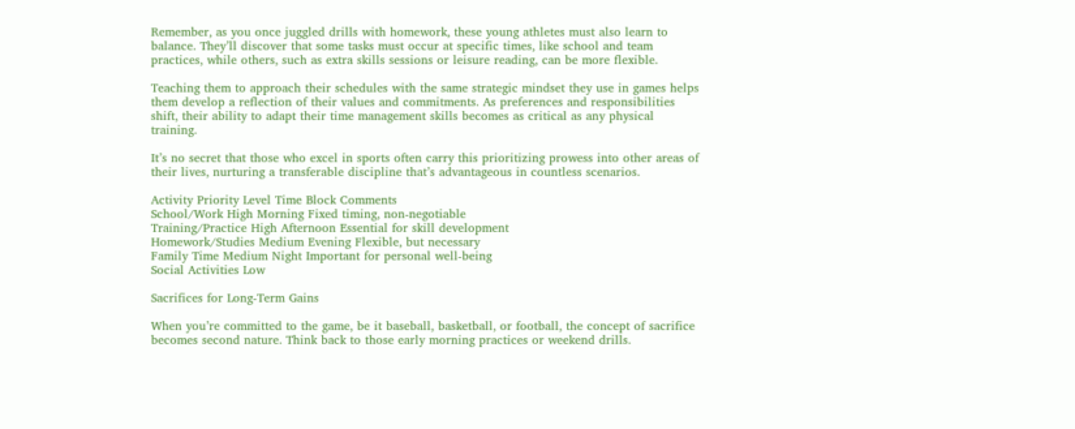Remember, as you once juggled drills with homework, these young athletes must also learn to balance. They’ll discover that some tasks must occur at specific times, like school and team practices, while others, such as extra skills sessions or leisure reading, can be more flexible.

Teaching them to approach their schedules with the same strategic mindset they use in games helps them develop a reflection of their values and commitments. As preferences and responsibilities shift, their ability to adapt their time management skills becomes as critical as any physical training.

It’s no secret that those who excel in sports often carry this prioritizing prowess into other areas of their lives, nurturing a transferable discipline that’s advantageous in countless scenarios.

Activity Priority Level Time Block Comments
School/Work High Morning Fixed timing, non-negotiable
Training/Practice High Afternoon Essential for skill development
Homework/Studies Medium Evening Flexible, but necessary
Family Time Medium Night Important for personal well-being
Social Activities Low

Sacrifices for Long-Term Gains

When you’re committed to the game, be it baseball, basketball, or football, the concept of sacrifice becomes second nature. Think back to those early morning practices or weekend drills.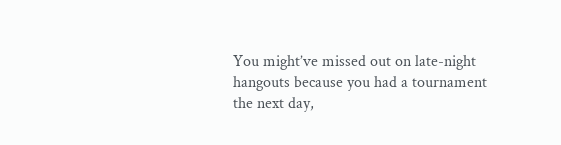You might’ve missed out on late-night hangouts because you had a tournament the next day,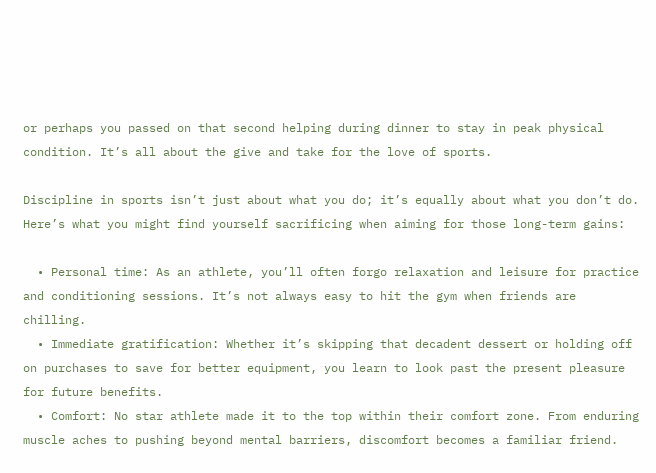or perhaps you passed on that second helping during dinner to stay in peak physical condition. It’s all about the give and take for the love of sports.

Discipline in sports isn’t just about what you do; it’s equally about what you don’t do. Here’s what you might find yourself sacrificing when aiming for those long-term gains:

  • Personal time: As an athlete, you’ll often forgo relaxation and leisure for practice and conditioning sessions. It’s not always easy to hit the gym when friends are chilling.
  • Immediate gratification: Whether it’s skipping that decadent dessert or holding off on purchases to save for better equipment, you learn to look past the present pleasure for future benefits.
  • Comfort: No star athlete made it to the top within their comfort zone. From enduring muscle aches to pushing beyond mental barriers, discomfort becomes a familiar friend.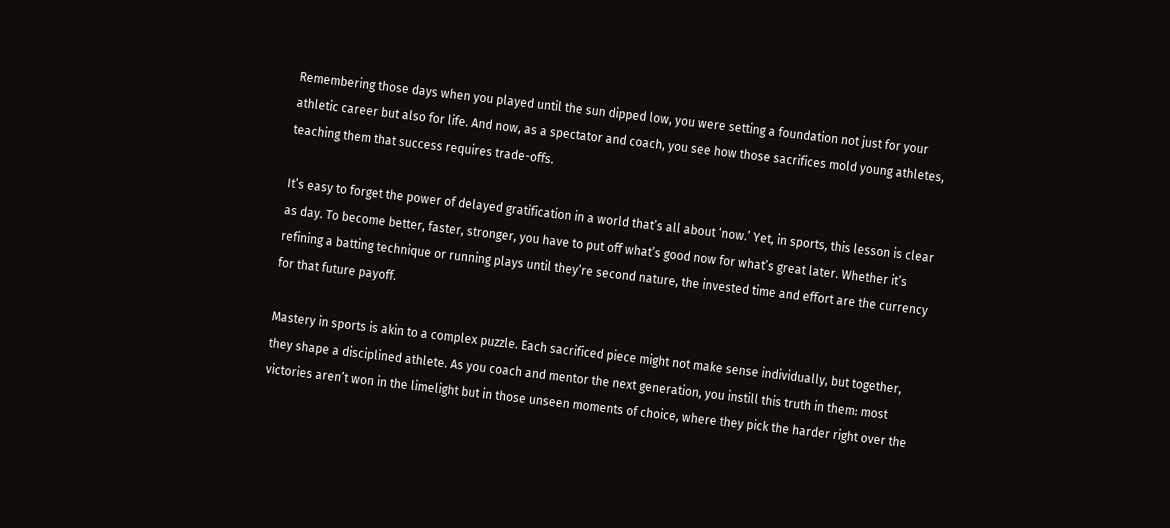Remembering those days when you played until the sun dipped low, you were setting a foundation not just for your athletic career but also for life. And now, as a spectator and coach, you see how those sacrifices mold young athletes, teaching them that success requires trade-offs.

It’s easy to forget the power of delayed gratification in a world that’s all about ‘now.’ Yet, in sports, this lesson is clear as day. To become better, faster, stronger, you have to put off what’s good now for what’s great later. Whether it’s refining a batting technique or running plays until they’re second nature, the invested time and effort are the currency for that future payoff.

Mastery in sports is akin to a complex puzzle. Each sacrificed piece might not make sense individually, but together, they shape a disciplined athlete. As you coach and mentor the next generation, you instill this truth in them: most victories aren’t won in the limelight but in those unseen moments of choice, where they pick the harder right over the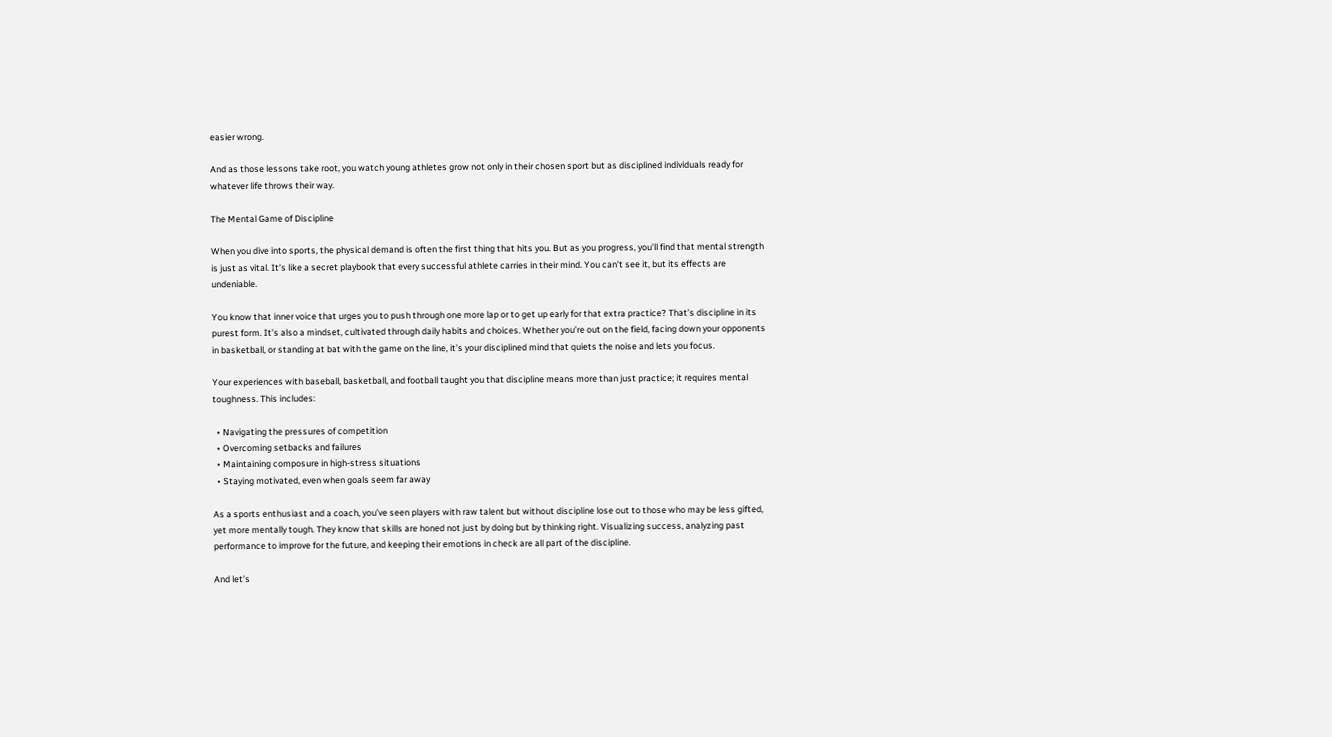easier wrong.

And as those lessons take root, you watch young athletes grow not only in their chosen sport but as disciplined individuals ready for whatever life throws their way.

The Mental Game of Discipline

When you dive into sports, the physical demand is often the first thing that hits you. But as you progress, you’ll find that mental strength is just as vital. It’s like a secret playbook that every successful athlete carries in their mind. You can’t see it, but its effects are undeniable.

You know that inner voice that urges you to push through one more lap or to get up early for that extra practice? That’s discipline in its purest form. It’s also a mindset, cultivated through daily habits and choices. Whether you’re out on the field, facing down your opponents in basketball, or standing at bat with the game on the line, it’s your disciplined mind that quiets the noise and lets you focus.

Your experiences with baseball, basketball, and football taught you that discipline means more than just practice; it requires mental toughness. This includes:

  • Navigating the pressures of competition
  • Overcoming setbacks and failures
  • Maintaining composure in high-stress situations
  • Staying motivated, even when goals seem far away

As a sports enthusiast and a coach, you’ve seen players with raw talent but without discipline lose out to those who may be less gifted, yet more mentally tough. They know that skills are honed not just by doing but by thinking right. Visualizing success, analyzing past performance to improve for the future, and keeping their emotions in check are all part of the discipline.

And let’s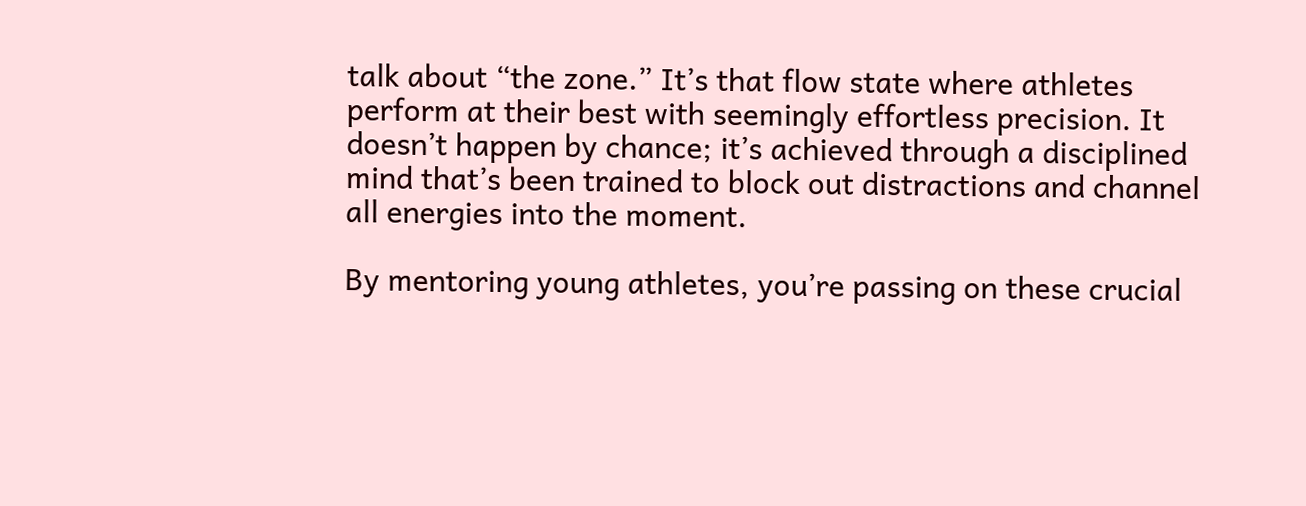talk about “the zone.” It’s that flow state where athletes perform at their best with seemingly effortless precision. It doesn’t happen by chance; it’s achieved through a disciplined mind that’s been trained to block out distractions and channel all energies into the moment.

By mentoring young athletes, you’re passing on these crucial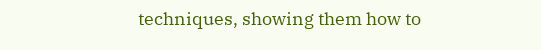techniques, showing them how to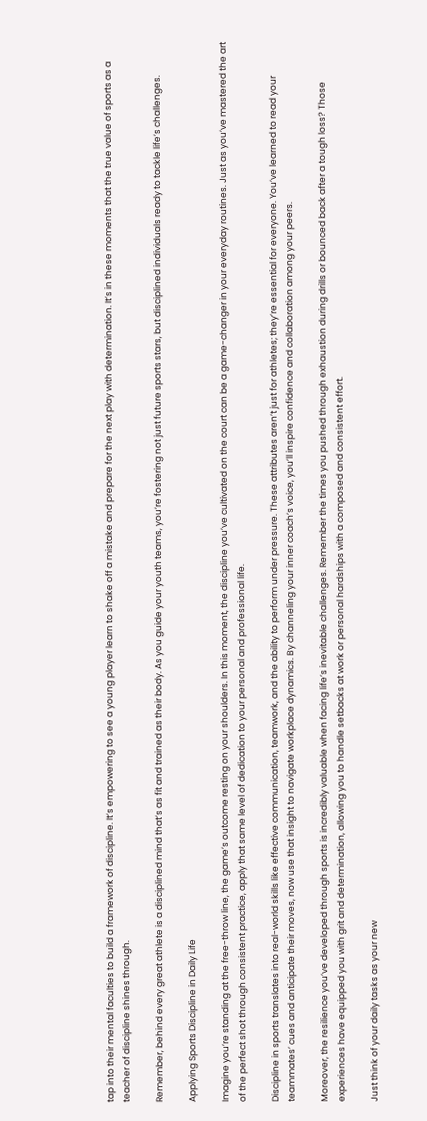tap into their mental faculties to build a framework of discipline. It’s empowering to see a young player learn to shake off a mistake and prepare for the next play with determination. It’s in these moments that the true value of sports as a teacher of discipline shines through.

Remember, behind every great athlete is a disciplined mind that’s as fit and trained as their body. As you guide your youth teams, you’re fostering not just future sports stars, but disciplined individuals ready to tackle life’s challenges.

Applying Sports Discipline in Daily Life

Imagine you’re standing at the free-throw line, the game’s outcome resting on your shoulders. In this moment, the discipline you’ve cultivated on the court can be a game-changer in your everyday routines. Just as you’ve mastered the art of the perfect shot through consistent practice, apply that same level of dedication to your personal and professional life.

Discipline in sports translates into real-world skills like effective communication, teamwork, and the ability to perform under pressure. These attributes aren’t just for athletes; they’re essential for everyone. You’ve learned to read your teammates’ cues and anticipate their moves, now use that insight to navigate workplace dynamics. By channeling your inner coach’s voice, you’ll inspire confidence and collaboration among your peers.

Moreover, the resilience you’ve developed through sports is incredibly valuable when facing life’s inevitable challenges. Remember the times you pushed through exhaustion during drills or bounced back after a tough loss? Those experiences have equipped you with grit and determination, allowing you to handle setbacks at work or personal hardships with a composed and consistent effort.

Just think of your daily tasks as your new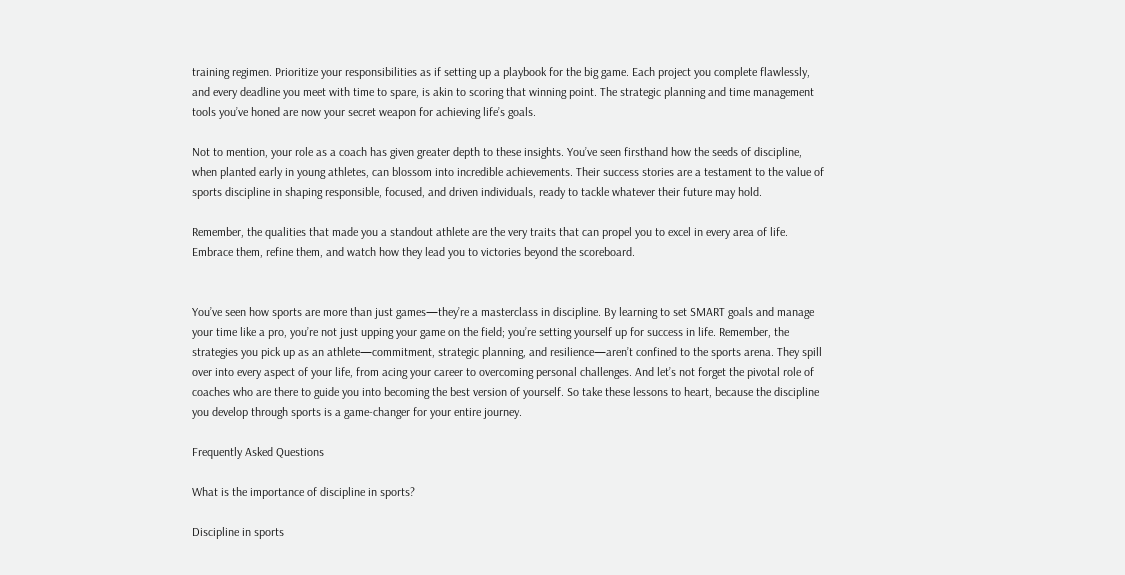training regimen. Prioritize your responsibilities as if setting up a playbook for the big game. Each project you complete flawlessly, and every deadline you meet with time to spare, is akin to scoring that winning point. The strategic planning and time management tools you’ve honed are now your secret weapon for achieving life’s goals.

Not to mention, your role as a coach has given greater depth to these insights. You’ve seen firsthand how the seeds of discipline, when planted early in young athletes, can blossom into incredible achievements. Their success stories are a testament to the value of sports discipline in shaping responsible, focused, and driven individuals, ready to tackle whatever their future may hold.

Remember, the qualities that made you a standout athlete are the very traits that can propel you to excel in every area of life. Embrace them, refine them, and watch how they lead you to victories beyond the scoreboard.


You’ve seen how sports are more than just games—they’re a masterclass in discipline. By learning to set SMART goals and manage your time like a pro, you’re not just upping your game on the field; you’re setting yourself up for success in life. Remember, the strategies you pick up as an athlete—commitment, strategic planning, and resilience—aren’t confined to the sports arena. They spill over into every aspect of your life, from acing your career to overcoming personal challenges. And let’s not forget the pivotal role of coaches who are there to guide you into becoming the best version of yourself. So take these lessons to heart, because the discipline you develop through sports is a game-changer for your entire journey.

Frequently Asked Questions

What is the importance of discipline in sports?

Discipline in sports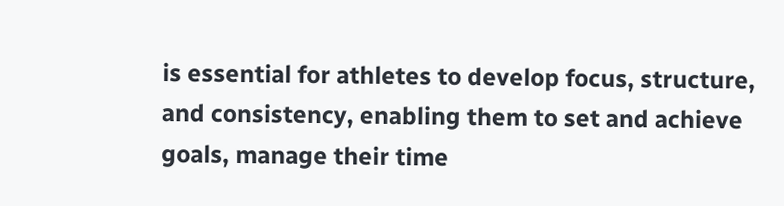is essential for athletes to develop focus, structure, and consistency, enabling them to set and achieve goals, manage their time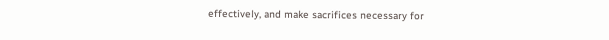effectively, and make sacrifices necessary for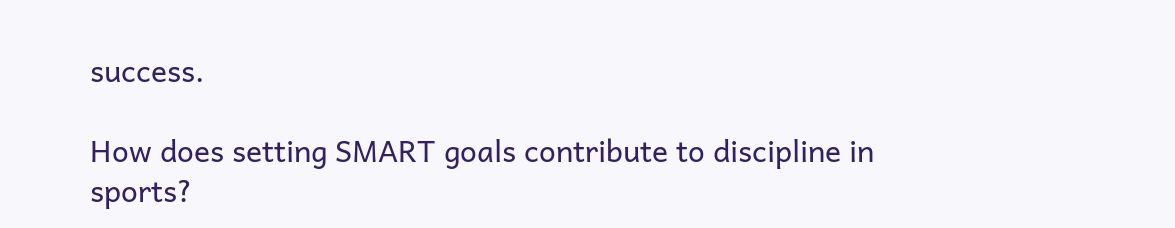success.

How does setting SMART goals contribute to discipline in sports?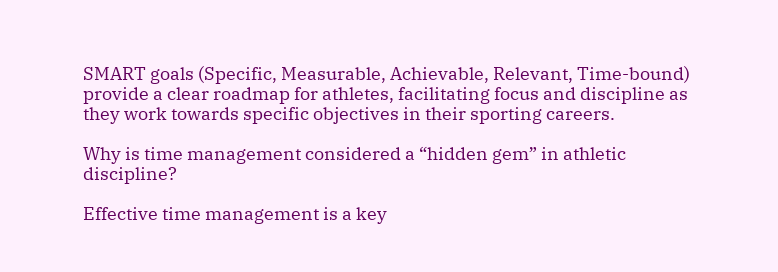SMART goals (Specific, Measurable, Achievable, Relevant, Time-bound) provide a clear roadmap for athletes, facilitating focus and discipline as they work towards specific objectives in their sporting careers.

Why is time management considered a “hidden gem” in athletic discipline?

Effective time management is a key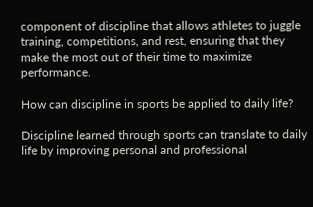component of discipline that allows athletes to juggle training, competitions, and rest, ensuring that they make the most out of their time to maximize performance.

How can discipline in sports be applied to daily life?

Discipline learned through sports can translate to daily life by improving personal and professional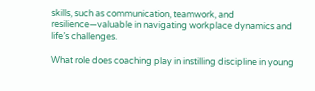skills, such as communication, teamwork, and resilience—valuable in navigating workplace dynamics and life’s challenges.

What role does coaching play in instilling discipline in young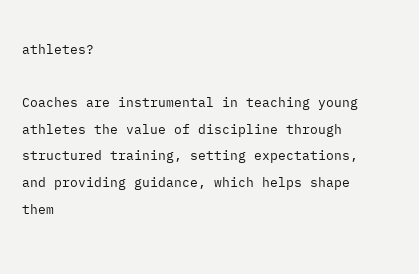athletes?

Coaches are instrumental in teaching young athletes the value of discipline through structured training, setting expectations, and providing guidance, which helps shape them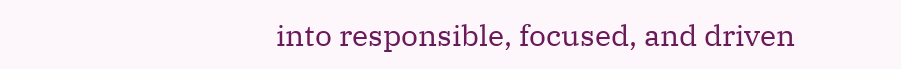into responsible, focused, and driven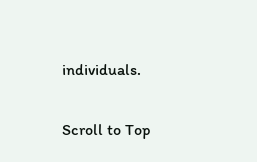individuals.

Scroll to Top